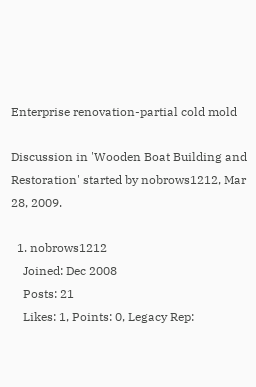Enterprise renovation-partial cold mold

Discussion in 'Wooden Boat Building and Restoration' started by nobrows1212, Mar 28, 2009.

  1. nobrows1212
    Joined: Dec 2008
    Posts: 21
    Likes: 1, Points: 0, Legacy Rep: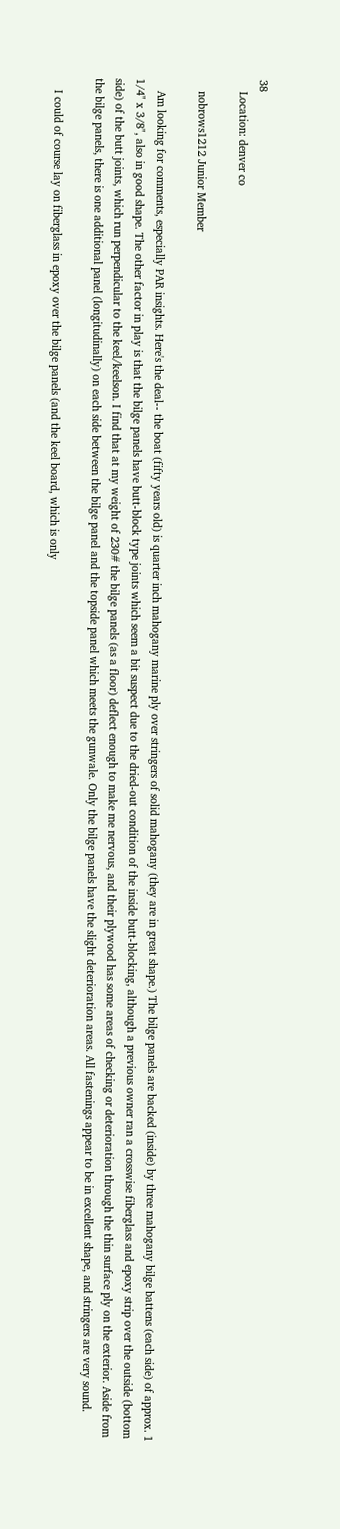38
    Location: denver co

    nobrows1212 Junior Member

    Am looking for comments, especially PAR insights. Here's the deal-- the boat (fifty years old) is quarter inch mahogany marine ply over stringers of solid mahogany (they are in great shape.) The bilge panels are backed (inside) by three mahogany bilge battens (each side) of approx. 1 1/4" x 3/8", also in good shape. The other factor in play is that the bilge panels have butt-block type joints which seem a bit suspect due to the dried-out condition of the inside butt-blocking, although a previous owner ran a crosswise fiberglass and epoxy strip over the outside (bottom side) of the butt joints, which run perpendicular to the keel/keelson. I find that at my weight of 230# the bilge panels (as a floor) deflect enough to make me nervous, and their plywood has some areas of checking or deterioration through the thin surface ply on the exterior. Aside from the bilge panels, there is one additional panel (longitudinally) on each side between the bilge panel and the topside panel which meets the gunwale. Only the bilge panels have the slight deterioration areas. All fastenings appear to be in excellent shape, and stringers are very sound.

    I could of course lay on fiberglass in epoxy over the bilge panels (and the keel board, which is only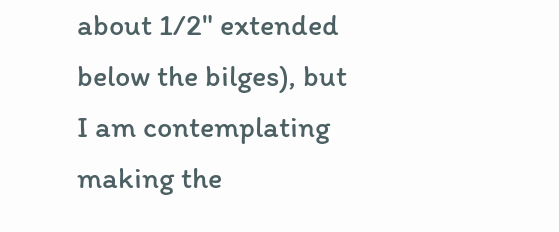about 1/2" extended below the bilges), but I am contemplating making the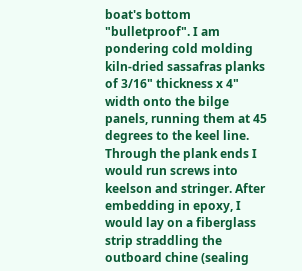boat's bottom "bulletproof". I am pondering cold molding kiln-dried sassafras planks of 3/16" thickness x 4" width onto the bilge panels, running them at 45 degrees to the keel line. Through the plank ends I would run screws into keelson and stringer. After embedding in epoxy, I would lay on a fiberglass strip straddling the outboard chine (sealing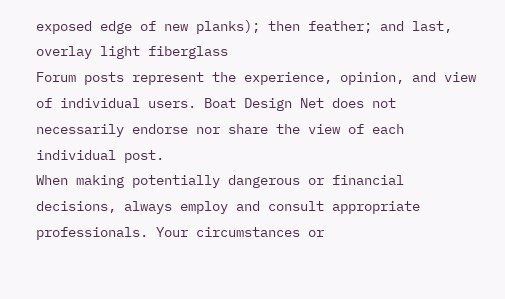exposed edge of new planks); then feather; and last, overlay light fiberglass
Forum posts represent the experience, opinion, and view of individual users. Boat Design Net does not necessarily endorse nor share the view of each individual post.
When making potentially dangerous or financial decisions, always employ and consult appropriate professionals. Your circumstances or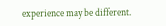experience may be different.